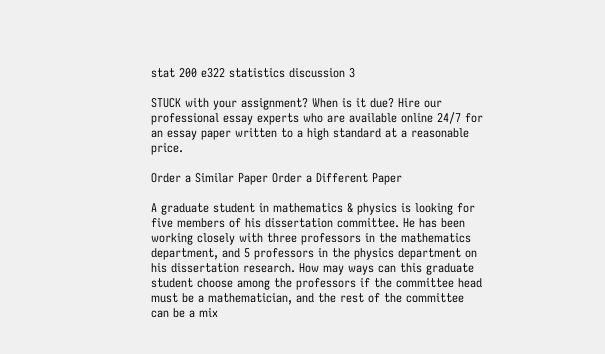stat 200 e322 statistics discussion 3

STUCK with your assignment? When is it due? Hire our professional essay experts who are available online 24/7 for an essay paper written to a high standard at a reasonable price.

Order a Similar Paper Order a Different Paper

A graduate student in mathematics & physics is looking for five members of his dissertation committee. He has been working closely with three professors in the mathematics department, and 5 professors in the physics department on his dissertation research. How may ways can this graduate student choose among the professors if the committee head must be a mathematician, and the rest of the committee can be a mix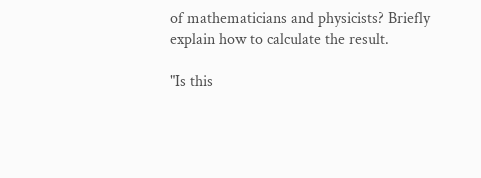of mathematicians and physicists? Briefly explain how to calculate the result.

"Is this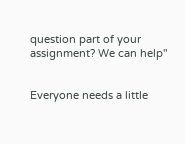question part of your assignment? We can help"


Everyone needs a little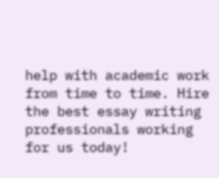help with academic work from time to time. Hire the best essay writing professionals working for us today!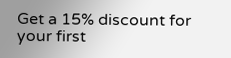Get a 15% discount for your first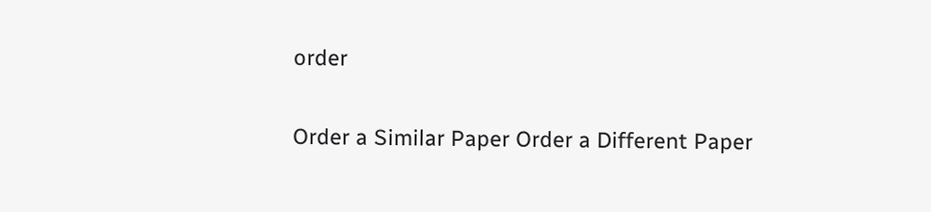order

Order a Similar Paper Order a Different Paper